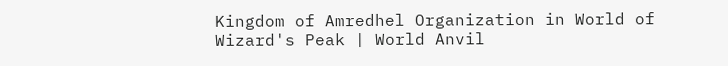Kingdom of Amredhel Organization in World of Wizard's Peak | World Anvil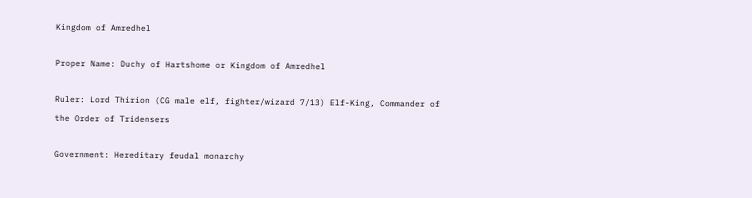Kingdom of Amredhel

Proper Name: Duchy of Hartshome or Kingdom of Amredhel

Ruler: Lord Thirion (CG male elf, fighter/wizard 7/13) Elf-King, Commander of the Order of Tridensers

Government: Hereditary feudal monarchy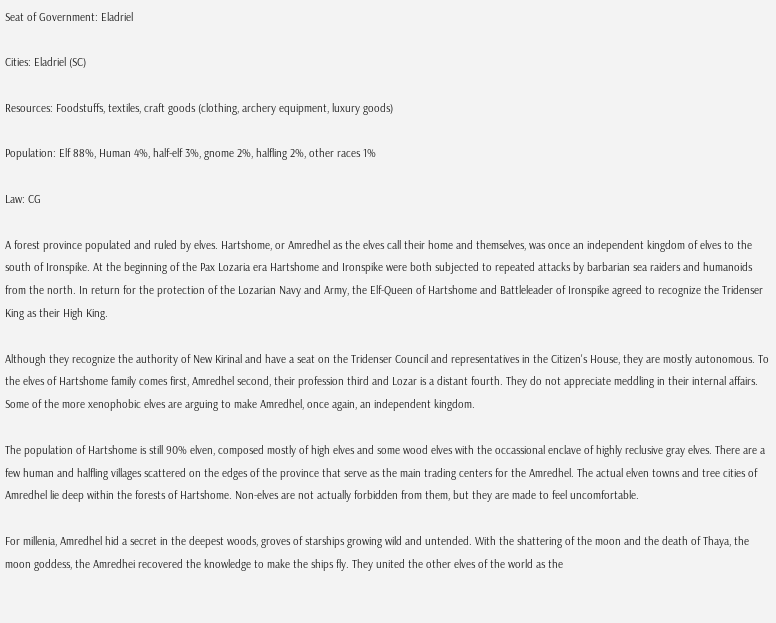Seat of Government: Eladriel

Cities: Eladriel (SC)

Resources: Foodstuffs, textiles, craft goods (clothing, archery equipment, luxury goods)

Population: Elf 88%, Human 4%, half-elf 3%, gnome 2%, halfling 2%, other races 1%

Law: CG

A forest province populated and ruled by elves. Hartshome, or Amredhel as the elves call their home and themselves, was once an independent kingdom of elves to the south of Ironspike. At the beginning of the Pax Lozaria era Hartshome and Ironspike were both subjected to repeated attacks by barbarian sea raiders and humanoids from the north. In return for the protection of the Lozarian Navy and Army, the Elf-Queen of Hartshome and Battleleader of Ironspike agreed to recognize the Tridenser King as their High King.

Although they recognize the authority of New Kirinal and have a seat on the Tridenser Council and representatives in the Citizen's House, they are mostly autonomous. To the elves of Hartshome family comes first, Amredhel second, their profession third and Lozar is a distant fourth. They do not appreciate meddling in their internal affairs. Some of the more xenophobic elves are arguing to make Amredhel, once again, an independent kingdom.

The population of Hartshome is still 90% elven, composed mostly of high elves and some wood elves with the occassional enclave of highly reclusive gray elves. There are a few human and halfling villages scattered on the edges of the province that serve as the main trading centers for the Amredhel. The actual elven towns and tree cities of Amredhel lie deep within the forests of Hartshome. Non-elves are not actually forbidden from them, but they are made to feel uncomfortable.

For millenia, Amredhel hid a secret in the deepest woods, groves of starships growing wild and untended. With the shattering of the moon and the death of Thaya, the moon goddess, the Amredhei recovered the knowledge to make the ships fly. They united the other elves of the world as the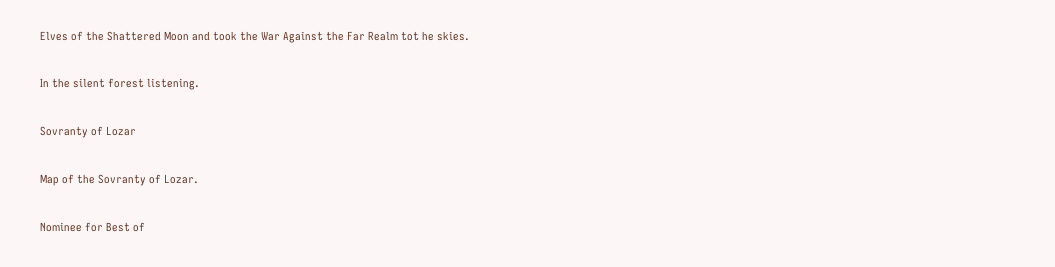Elves of the Shattered Moon and took the War Against the Far Realm tot he skies.

In the silent forest listening.

Sovranty of Lozar

Map of the Sovranty of Lozar.

Nominee for Best of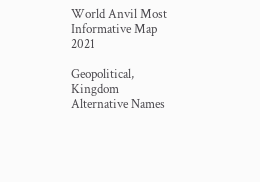World Anvil Most Informative Map 2021

Geopolitical, Kingdom
Alternative Names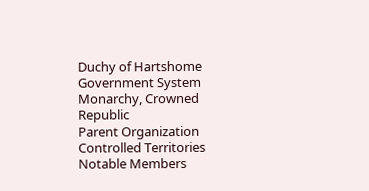Duchy of Hartshome
Government System
Monarchy, Crowned Republic
Parent Organization
Controlled Territories
Notable Members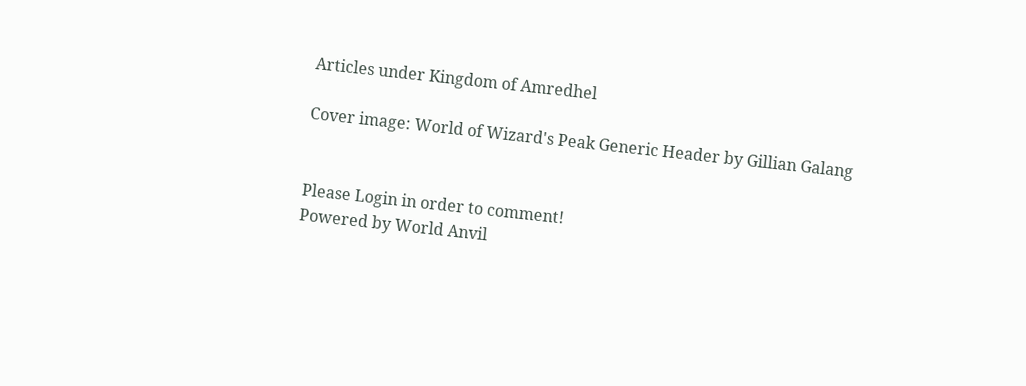Articles under Kingdom of Amredhel

Cover image: World of Wizard's Peak Generic Header by Gillian Galang


Please Login in order to comment!
Powered by World Anvil